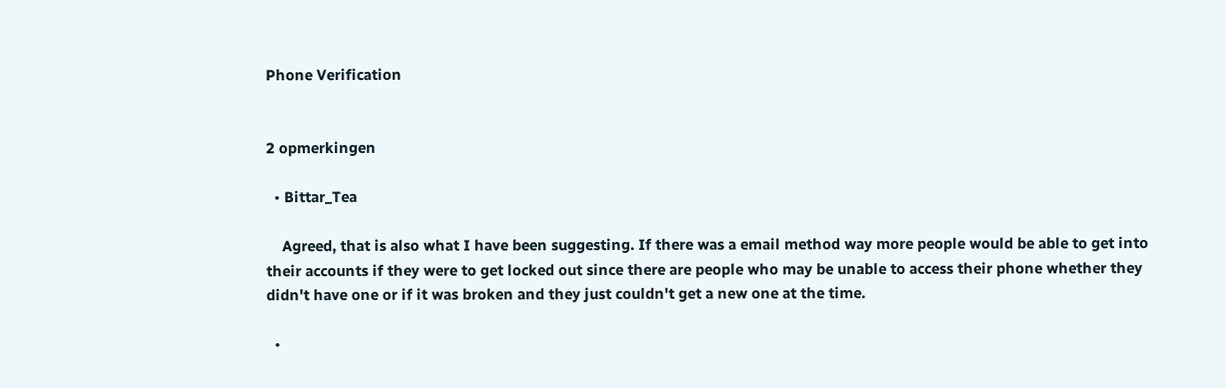Phone Verification


2 opmerkingen

  • Bittar_Tea

    Agreed, that is also what I have been suggesting. If there was a email method way more people would be able to get into their accounts if they were to get locked out since there are people who may be unable to access their phone whether they didn't have one or if it was broken and they just couldn't get a new one at the time.

  •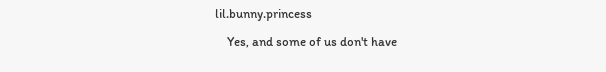lil.bunny.princess

    Yes, and some of us don't have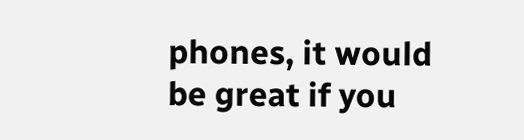phones, it would be great if you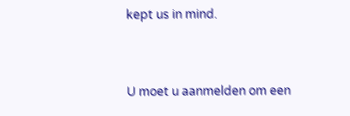kept us in mind.


U moet u aanmelden om een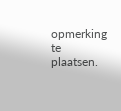opmerking te plaatsen.